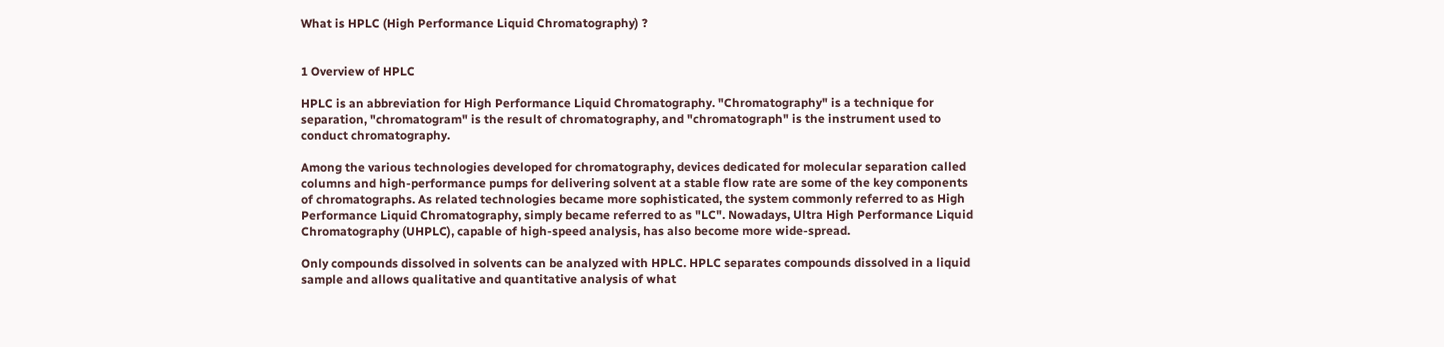What is HPLC (High Performance Liquid Chromatography) ?


1 Overview of HPLC

HPLC is an abbreviation for High Performance Liquid Chromatography. "Chromatography" is a technique for separation, "chromatogram" is the result of chromatography, and "chromatograph" is the instrument used to conduct chromatography.

Among the various technologies developed for chromatography, devices dedicated for molecular separation called columns and high-performance pumps for delivering solvent at a stable flow rate are some of the key components of chromatographs. As related technologies became more sophisticated, the system commonly referred to as High Performance Liquid Chromatography, simply became referred to as "LC". Nowadays, Ultra High Performance Liquid Chromatography (UHPLC), capable of high-speed analysis, has also become more wide-spread.

Only compounds dissolved in solvents can be analyzed with HPLC. HPLC separates compounds dissolved in a liquid sample and allows qualitative and quantitative analysis of what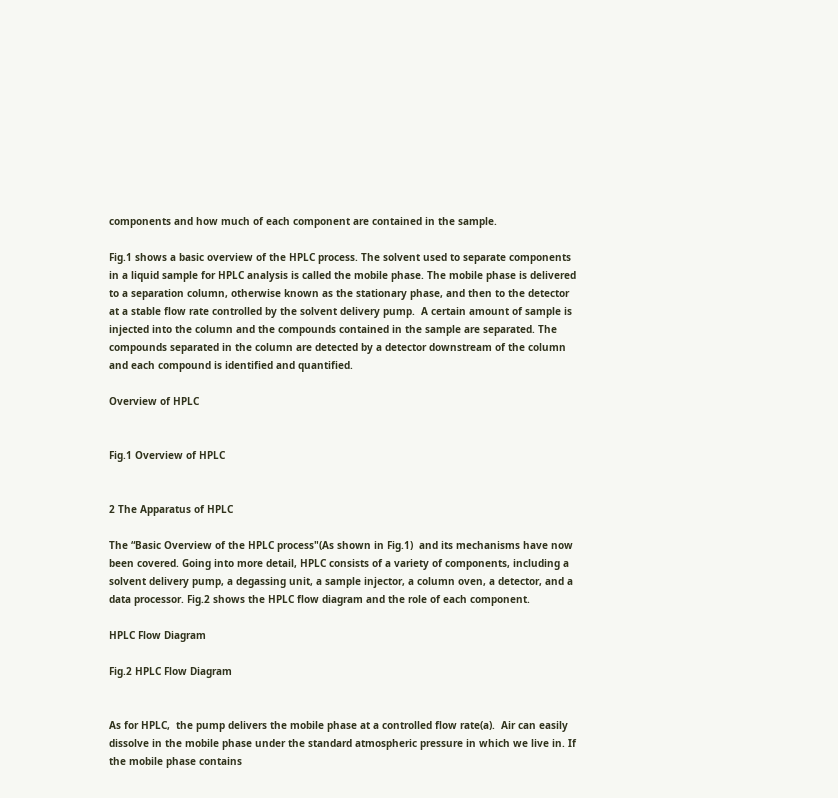components and how much of each component are contained in the sample.

Fig.1 shows a basic overview of the HPLC process. The solvent used to separate components in a liquid sample for HPLC analysis is called the mobile phase. The mobile phase is delivered to a separation column, otherwise known as the stationary phase, and then to the detector at a stable flow rate controlled by the solvent delivery pump.  A certain amount of sample is injected into the column and the compounds contained in the sample are separated. The compounds separated in the column are detected by a detector downstream of the column and each compound is identified and quantified.

Overview of HPLC


Fig.1 Overview of HPLC


2 The Apparatus of HPLC

The “Basic Overview of the HPLC process"(As shown in Fig.1)  and its mechanisms have now been covered. Going into more detail, HPLC consists of a variety of components, including a solvent delivery pump, a degassing unit, a sample injector, a column oven, a detector, and a data processor. Fig.2 shows the HPLC flow diagram and the role of each component.

HPLC Flow Diagram

Fig.2 HPLC Flow Diagram


As for HPLC,  the pump delivers the mobile phase at a controlled flow rate(a).  Air can easily dissolve in the mobile phase under the standard atmospheric pressure in which we live in. If the mobile phase contains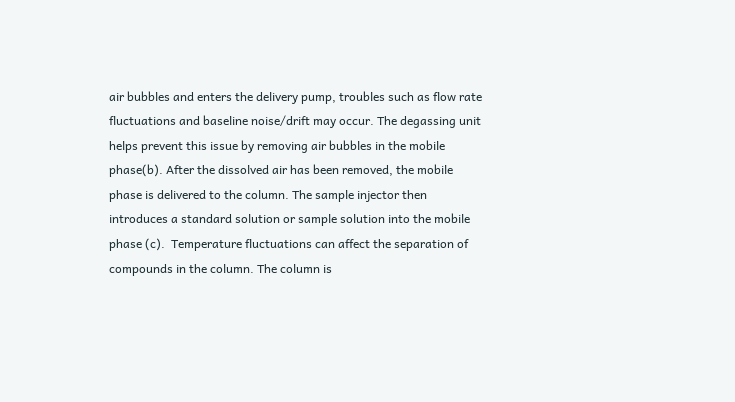air bubbles and enters the delivery pump, troubles such as flow rate fluctuations and baseline noise/drift may occur. The degassing unit helps prevent this issue by removing air bubbles in the mobile phase(b). After the dissolved air has been removed, the mobile phase is delivered to the column. The sample injector then introduces a standard solution or sample solution into the mobile phase (c).  Temperature fluctuations can affect the separation of compounds in the column. The column is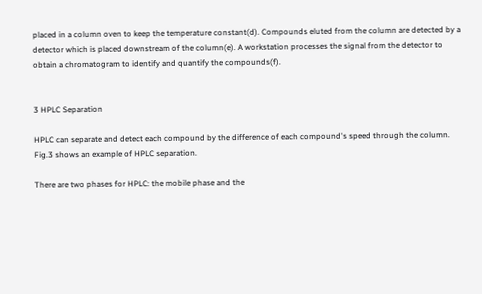placed in a column oven to keep the temperature constant(d). Compounds eluted from the column are detected by a detector which is placed downstream of the column(e). A workstation processes the signal from the detector to obtain a chromatogram to identify and quantify the compounds(f).


3 HPLC Separation

HPLC can separate and detect each compound by the difference of each compound's speed through the column.  Fig.3 shows an example of HPLC separation.

There are two phases for HPLC: the mobile phase and the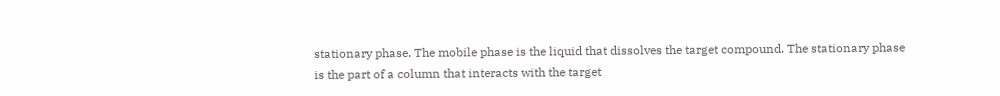stationary phase. The mobile phase is the liquid that dissolves the target compound. The stationary phase is the part of a column that interacts with the target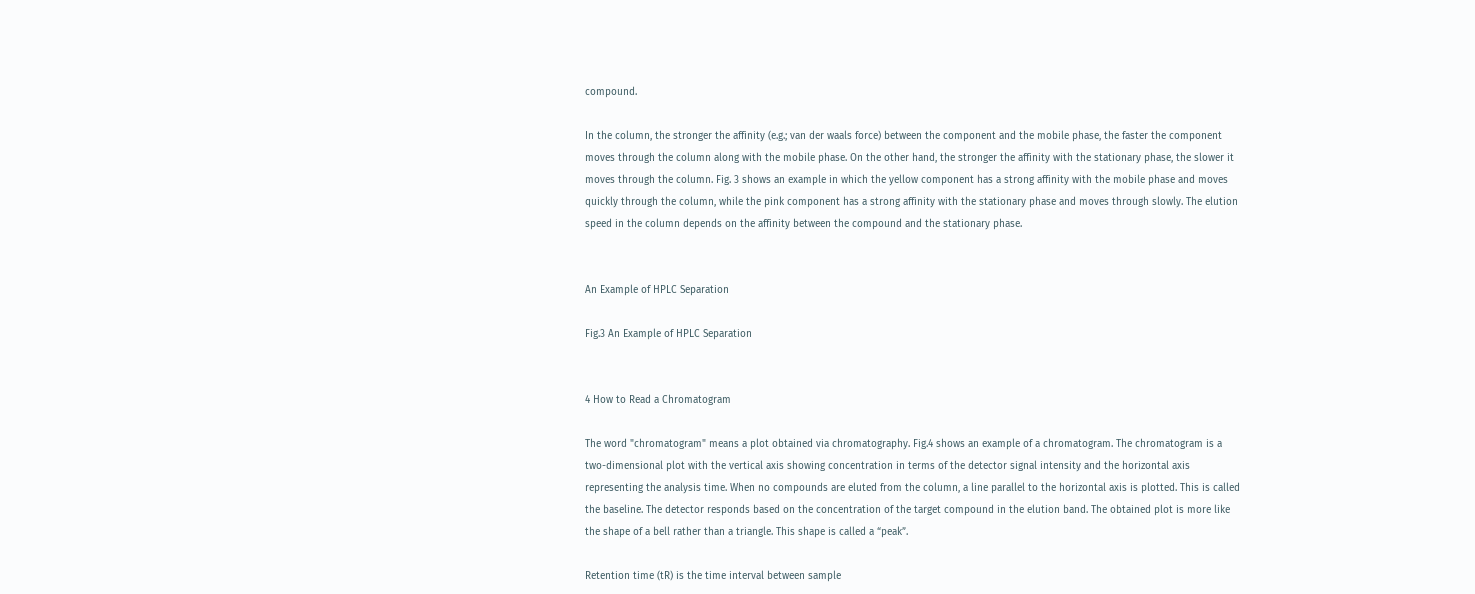compound.

In the column, the stronger the affinity (e.g.; van der waals force) between the component and the mobile phase, the faster the component moves through the column along with the mobile phase. On the other hand, the stronger the affinity with the stationary phase, the slower it moves through the column. Fig. 3 shows an example in which the yellow component has a strong affinity with the mobile phase and moves quickly through the column, while the pink component has a strong affinity with the stationary phase and moves through slowly. The elution speed in the column depends on the affinity between the compound and the stationary phase.


An Example of HPLC Separation

Fig.3 An Example of HPLC Separation


4 How to Read a Chromatogram

The word "chromatogram" means a plot obtained via chromatography. Fig.4 shows an example of a chromatogram. The chromatogram is a two-dimensional plot with the vertical axis showing concentration in terms of the detector signal intensity and the horizontal axis representing the analysis time. When no compounds are eluted from the column, a line parallel to the horizontal axis is plotted. This is called the baseline. The detector responds based on the concentration of the target compound in the elution band. The obtained plot is more like the shape of a bell rather than a triangle. This shape is called a “peak”.

Retention time (tR) is the time interval between sample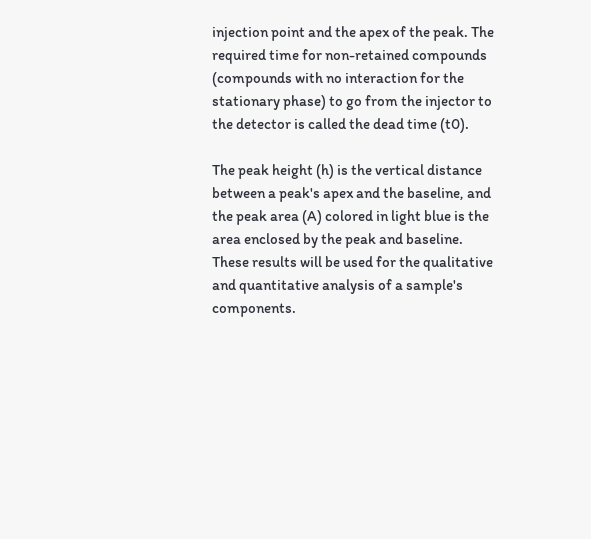injection point and the apex of the peak. The required time for non-retained compounds (compounds with no interaction for the stationary phase) to go from the injector to the detector is called the dead time (t0).

The peak height (h) is the vertical distance between a peak's apex and the baseline, and the peak area (A) colored in light blue is the area enclosed by the peak and baseline.  These results will be used for the qualitative and quantitative analysis of a sample's components.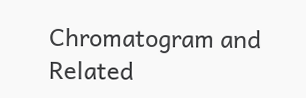Chromatogram and Related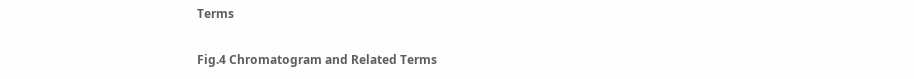Terms

Fig.4 Chromatogram and Related Terms